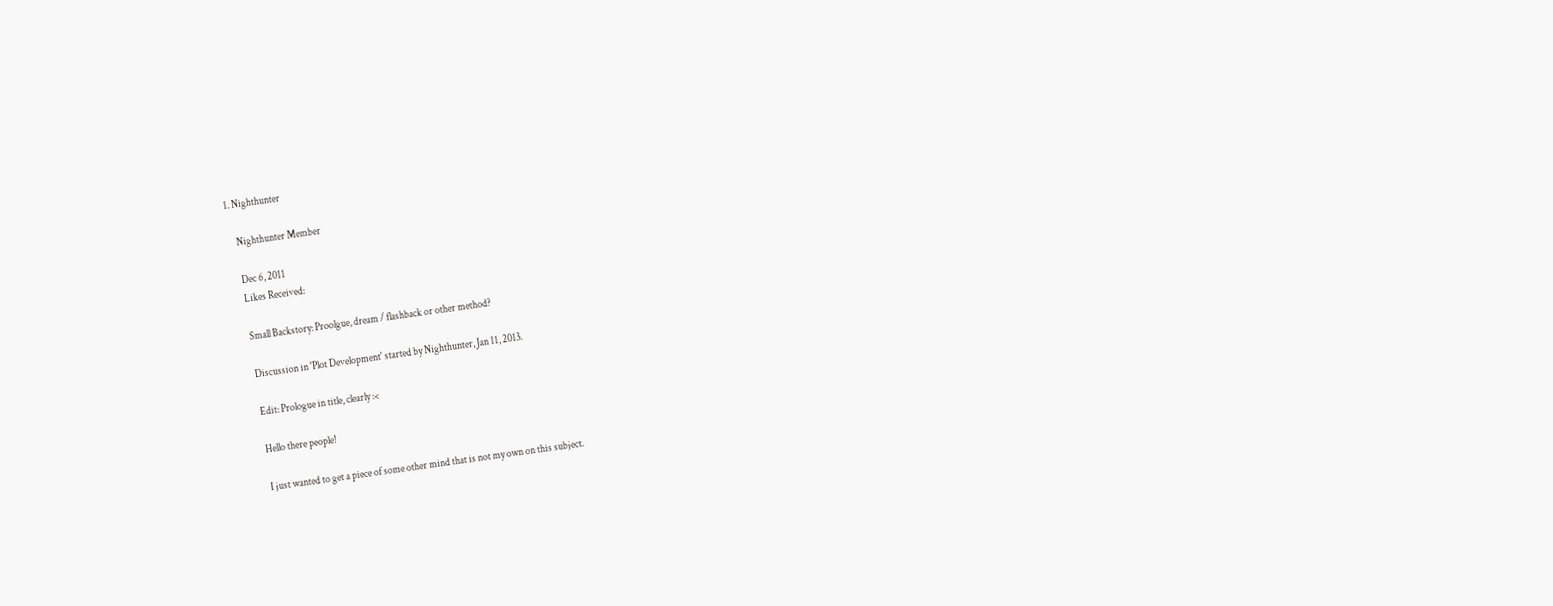1. Nighthunter

    Nighthunter Member

    Dec 6, 2011
    Likes Received:

    Small Backstory: Proolgue, dream / flashback or other method?

    Discussion in 'Plot Development' started by Nighthunter, Jan 11, 2013.

    Edit: Prologue in title, clearly :<

    Hello there people!

    I just wanted to get a piece of some other mind that is not my own on this subject.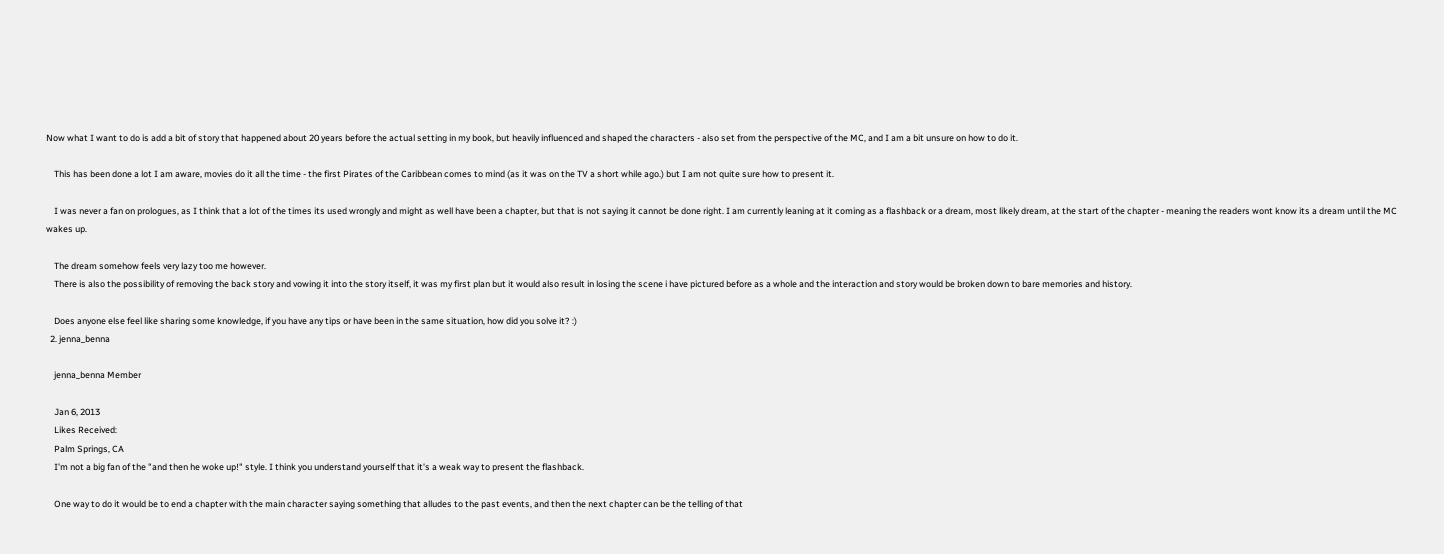Now what I want to do is add a bit of story that happened about 20 years before the actual setting in my book, but heavily influenced and shaped the characters - also set from the perspective of the MC, and I am a bit unsure on how to do it.

    This has been done a lot I am aware, movies do it all the time - the first Pirates of the Caribbean comes to mind (as it was on the TV a short while ago.) but I am not quite sure how to present it.

    I was never a fan on prologues, as I think that a lot of the times its used wrongly and might as well have been a chapter, but that is not saying it cannot be done right. I am currently leaning at it coming as a flashback or a dream, most likely dream, at the start of the chapter - meaning the readers wont know its a dream until the MC wakes up.

    The dream somehow feels very lazy too me however.
    There is also the possibility of removing the back story and vowing it into the story itself, it was my first plan but it would also result in losing the scene i have pictured before as a whole and the interaction and story would be broken down to bare memories and history.

    Does anyone else feel like sharing some knowledge, if you have any tips or have been in the same situation, how did you solve it? :)
  2. jenna_benna

    jenna_benna Member

    Jan 6, 2013
    Likes Received:
    Palm Springs, CA
    I'm not a big fan of the "and then he woke up!" style. I think you understand yourself that it's a weak way to present the flashback.

    One way to do it would be to end a chapter with the main character saying something that alludes to the past events, and then the next chapter can be the telling of that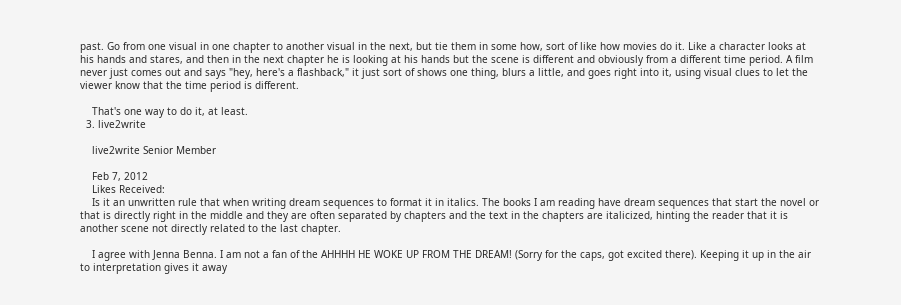past. Go from one visual in one chapter to another visual in the next, but tie them in some how, sort of like how movies do it. Like a character looks at his hands and stares, and then in the next chapter he is looking at his hands but the scene is different and obviously from a different time period. A film never just comes out and says "hey, here's a flashback," it just sort of shows one thing, blurs a little, and goes right into it, using visual clues to let the viewer know that the time period is different.

    That's one way to do it, at least.
  3. live2write

    live2write Senior Member

    Feb 7, 2012
    Likes Received:
    Is it an unwritten rule that when writing dream sequences to format it in italics. The books I am reading have dream sequences that start the novel or that is directly right in the middle and they are often separated by chapters and the text in the chapters are italicized, hinting the reader that it is another scene not directly related to the last chapter.

    I agree with Jenna Benna. I am not a fan of the AHHHH HE WOKE UP FROM THE DREAM! (Sorry for the caps, got excited there). Keeping it up in the air to interpretation gives it away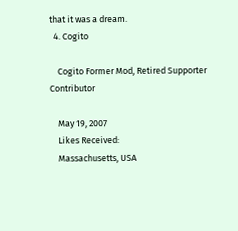that it was a dream.
  4. Cogito

    Cogito Former Mod, Retired Supporter Contributor

    May 19, 2007
    Likes Received:
    Massachusetts, USA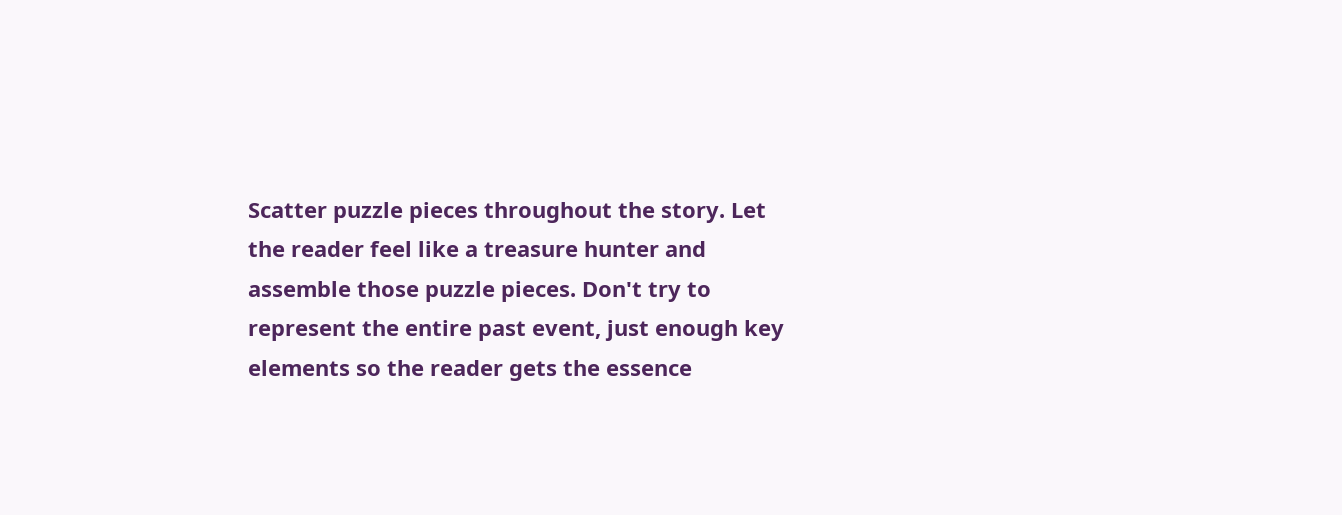Scatter puzzle pieces throughout the story. Let the reader feel like a treasure hunter and assemble those puzzle pieces. Don't try to represent the entire past event, just enough key elements so the reader gets the essence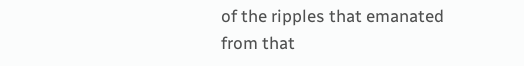of the ripples that emanated from that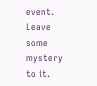event. Leave some mystery to it.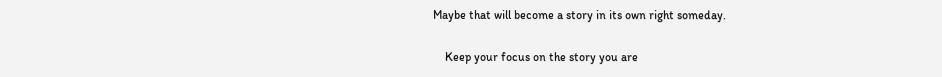Maybe that will become a story in its own right someday.

    Keep your focus on the story you are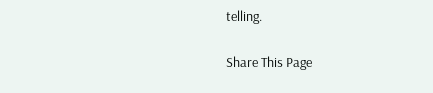telling.

Share This Page